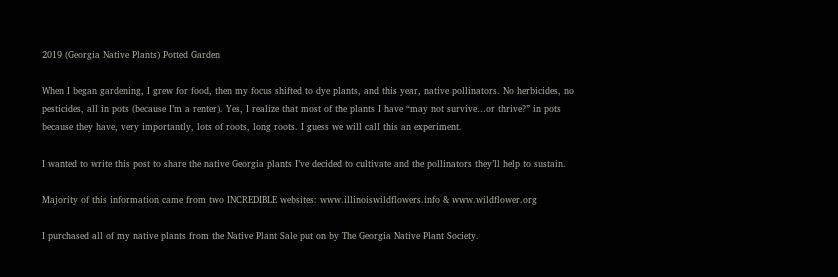2019 (Georgia Native Plants) Potted Garden

When I began gardening, I grew for food, then my focus shifted to dye plants, and this year, native pollinators. No herbicides, no pesticides, all in pots (because I’m a renter). Yes, I realize that most of the plants I have “may not survive…or thrive?” in pots because they have, very importantly, lots of roots, long roots. I guess we will call this an experiment.

I wanted to write this post to share the native Georgia plants I’ve decided to cultivate and the pollinators they’ll help to sustain.

Majority of this information came from two INCREDIBLE websites: www.illinoiswildflowers.info & www.wildflower.org

I purchased all of my native plants from the Native Plant Sale put on by The Georgia Native Plant Society.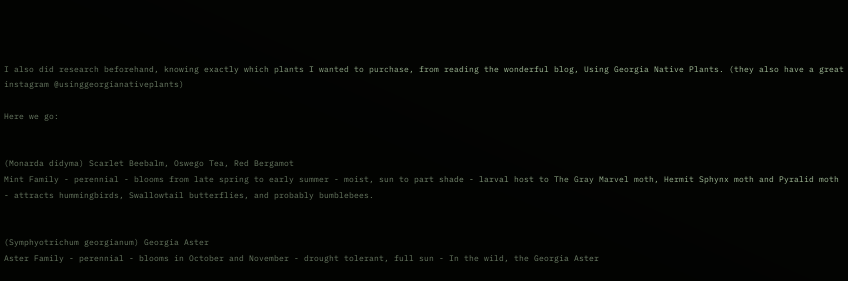I also did research beforehand, knowing exactly which plants I wanted to purchase, from reading the wonderful blog, Using Georgia Native Plants. (they also have a great instagram @usinggeorgianativeplants)

Here we go:


(Monarda didyma) Scarlet Beebalm, Oswego Tea, Red Bergamot
Mint Family - perennial - blooms from late spring to early summer - moist, sun to part shade - larval host to The Gray Marvel moth, Hermit Sphynx moth and Pyralid moth - attracts hummingbirds, Swallowtail butterflies, and probably bumblebees.


(Symphyotrichum georgianum) Georgia Aster
Aster Family - perennial - blooms in October and November - drought tolerant, full sun - In the wild, the Georgia Aster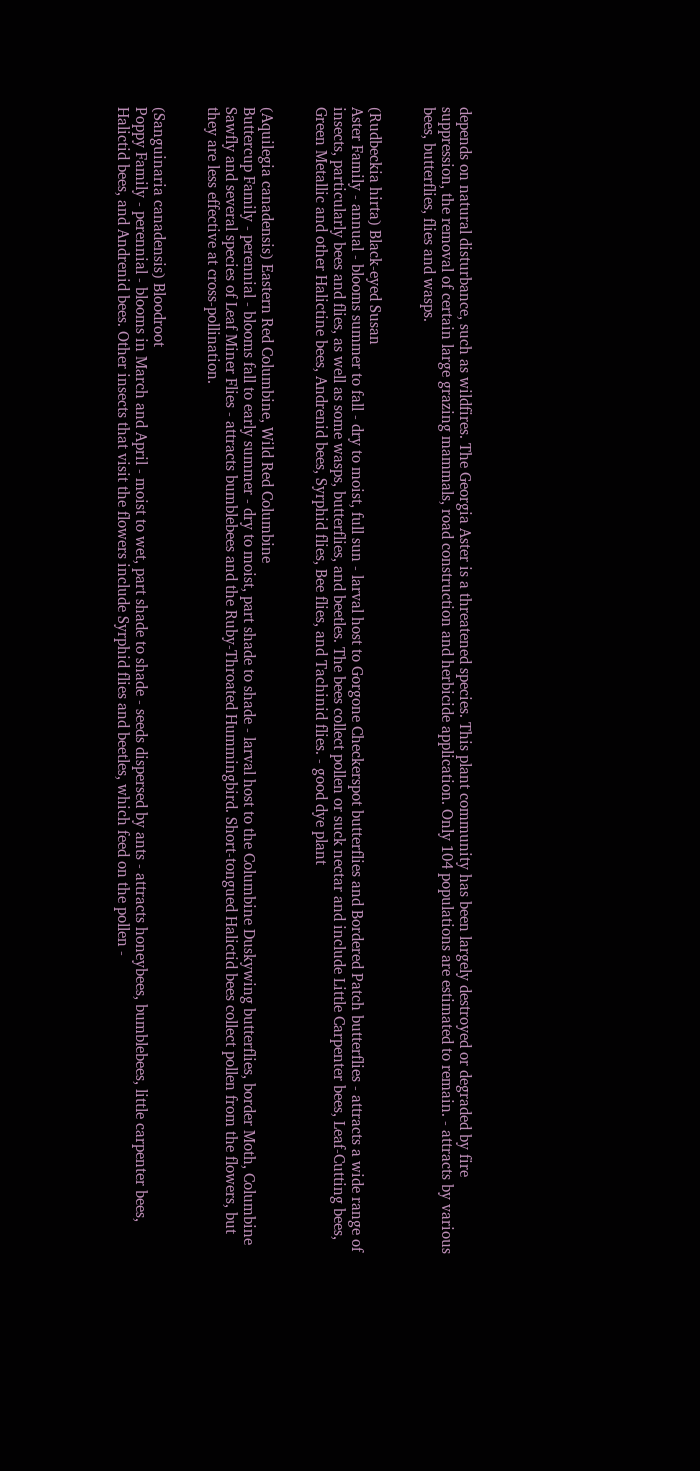depends on natural disturbance, such as wildfires. The Georgia Aster is a threatened species. This plant community has been largely destroyed or degraded by fire suppression, the removal of certain large grazing mammals, road construction and herbicide application. Only 104 populations are estimated to remain. - attracts by various bees, butterflies, flies and wasps.


(Rudbeckia hirta) Black-eyed Susan
Aster Family - annual - blooms summer to fall - dry to moist, full sun - larval host to Gorgone Checkerspot butterflies and Bordered Patch butterflies - attracts a wide range of insects, particularly bees and flies, as well as some wasps, butterflies, and beetles. The bees collect pollen or suck nectar and include Little Carpenter bees, Leaf-Cutting bees, Green Metallic and other Halictine bees, Andrenid bees, Syrphid flies, Bee flies, and Tachinid flies. - good dye plant


(Aquilegia canadensis) Eastern Red Columbine, Wild Red Columbine
Buttercup Family - perennial - blooms fall to early summer - dry to moist, part shade to shade - larval host to the Columbine Duskywing butterflies, border Moth, Columbine Sawfly and several species of Leaf Miner Flies - attracts bumblebees and the Ruby-Throated Hummingbird. Short-tongued Halictid bees collect pollen from the flowers, but they are less effective at cross-pollination.


(Sanguinaria canadensis) Bloodroot
Poppy Family - perennial - blooms in March and April - moist to wet, part shade to shade - seeds dispersed by ants - attracts honeybees, bumblebees, little carpenter bees, Halictid bees, and Andrenid bees. Other insects that visit the flowers include Syrphid flies and beetles, which feed on the pollen -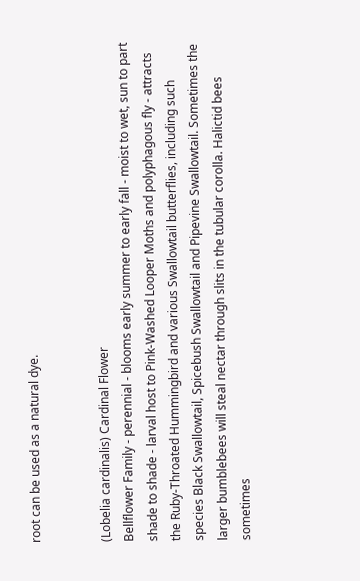root can be used as a natural dye.


(Lobelia cardinalis) Cardinal Flower
Bellflower Family - perennial - blooms early summer to early fall - moist to wet, sun to part shade to shade - larval host to Pink-Washed Looper Moths and polyphagous fly - attracts the Ruby-Throated Hummingbird and various Swallowtail butterflies, including such species Black Swallowtail, Spicebush Swallowtail and Pipevine Swallowtail. Sometimes the larger bumblebees will steal nectar through slits in the tubular corolla. Halictid bees sometimes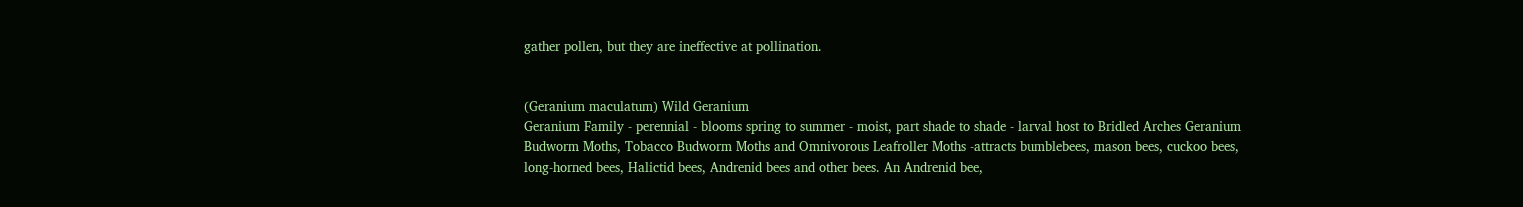gather pollen, but they are ineffective at pollination.


(Geranium maculatum) Wild Geranium
Geranium Family - perennial - blooms spring to summer - moist, part shade to shade - larval host to Bridled Arches Geranium Budworm Moths, Tobacco Budworm Moths and Omnivorous Leafroller Moths -attracts bumblebees, mason bees, cuckoo bees, long-horned bees, Halictid bees, Andrenid bees and other bees. An Andrenid bee,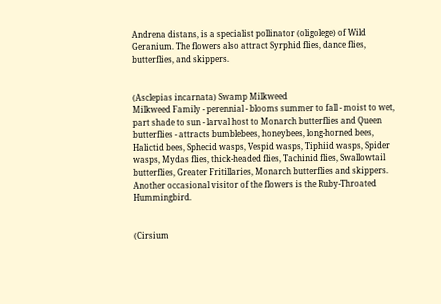Andrena distans, is a specialist pollinator (oligolege) of Wild Geranium. The flowers also attract Syrphid flies, dance flies, butterflies, and skippers.


(Asclepias incarnata) Swamp Milkweed
Milkweed Family - perennial - blooms summer to fall - moist to wet, part shade to sun - larval host to Monarch butterflies and Queen butterflies - attracts bumblebees, honeybees, long-horned bees, Halictid bees, Sphecid wasps, Vespid wasps, Tiphiid wasps, Spider wasps, Mydas flies, thick-headed flies, Tachinid flies, Swallowtail butterflies, Greater Fritillaries, Monarch butterflies and skippers. Another occasional visitor of the flowers is the Ruby-Throated Hummingbird.


(Cirsium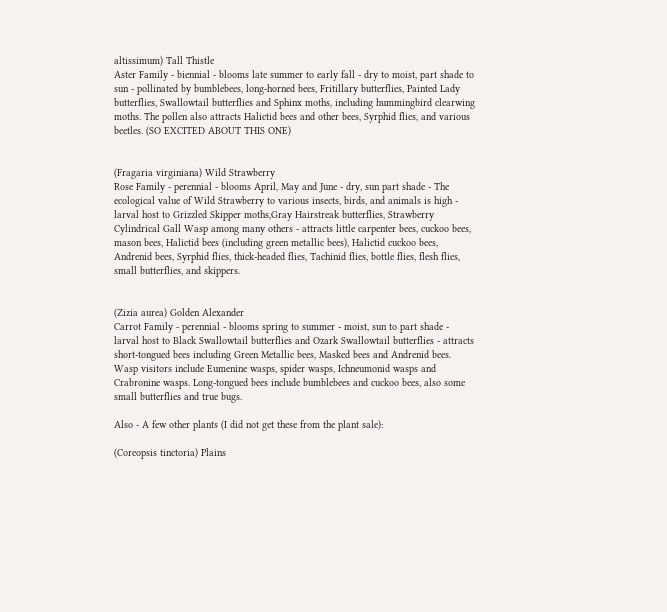altissimum) Tall Thistle
Aster Family - biennial - blooms late summer to early fall - dry to moist, part shade to sun - pollinated by bumblebees, long-horned bees, Fritillary butterflies, Painted Lady butterflies, Swallowtail butterflies and Sphinx moths, including hummingbird clearwing moths. The pollen also attracts Halictid bees and other bees, Syrphid flies, and various beetles. (SO EXCITED ABOUT THIS ONE)


(Fragaria virginiana) Wild Strawberry
Rose Family - perennial - blooms April, May and June - dry, sun part shade - The ecological value of Wild Strawberry to various insects, birds, and animals is high - larval host to Grizzled Skipper moths,Gray Hairstreak butterflies, Strawberry Cylindrical Gall Wasp among many others - attracts little carpenter bees, cuckoo bees, mason bees, Halictid bees (including green metallic bees), Halictid cuckoo bees, Andrenid bees, Syrphid flies, thick-headed flies, Tachinid flies, bottle flies, flesh flies, small butterflies, and skippers.


(Zizia aurea) Golden Alexander
Carrot Family - perennial - blooms spring to summer - moist, sun to part shade - larval host to Black Swallowtail butterflies and Ozark Swallowtail butterflies - attracts short-tongued bees including Green Metallic bees, Masked bees and Andrenid bees. Wasp visitors include Eumenine wasps, spider wasps, Ichneumonid wasps and Crabronine wasps. Long-tongued bees include bumblebees and cuckoo bees, also some small butterflies and true bugs.

Also - A few other plants (I did not get these from the plant sale):

(Coreopsis tinctoria) Plains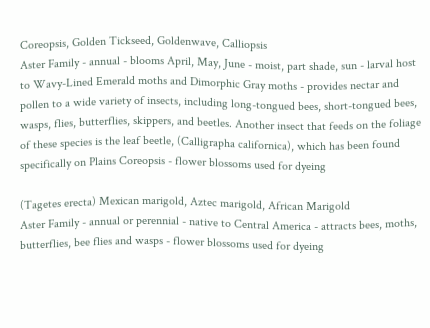Coreopsis, Golden Tickseed, Goldenwave, Calliopsis
Aster Family - annual - blooms April, May, June - moist, part shade, sun - larval host to Wavy-Lined Emerald moths and Dimorphic Gray moths - provides nectar and pollen to a wide variety of insects, including long-tongued bees, short-tongued bees, wasps, flies, butterflies, skippers, and beetles. Another insect that feeds on the foliage of these species is the leaf beetle, (Calligrapha californica), which has been found specifically on Plains Coreopsis - flower blossoms used for dyeing

(Tagetes erecta) Mexican marigold, Aztec marigold, African Marigold
Aster Family - annual or perennial - native to Central America - attracts bees, moths, butterflies, bee flies and wasps - flower blossoms used for dyeing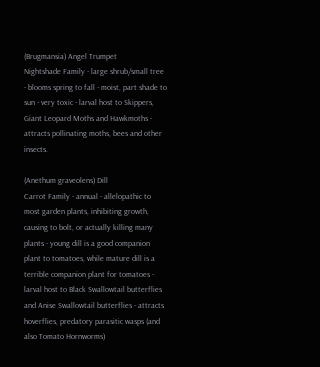(Brugmansia) Angel Trumpet
Nightshade Family - large shrub/small tree - blooms spring to fall - moist, part shade to sun - very toxic - larval host to Skippers, Giant Leopard Moths and Hawkmoths - attracts pollinating moths, bees and other insects.

(Anethum graveolens) Dill
Carrot Family - annual - allelopathic to most garden plants, inhibiting growth, causing to bolt, or actually killing many plants - young dill is a good companion plant to tomatoes, while mature dill is a terrible companion plant for tomatoes - larval host to Black Swallowtail butterflies and Anise Swallowtail butterflies - attracts hoverflies, predatory parasitic wasps (and also Tomato Hornworms)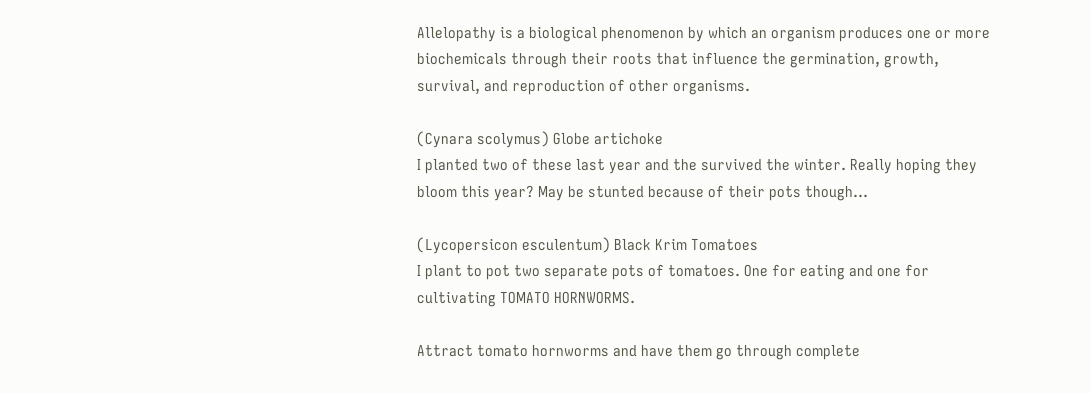Allelopathy is a biological phenomenon by which an organism produces one or more biochemicals through their roots that influence the germination, growth, survival, and reproduction of other organisms.

(Cynara scolymus) Globe artichoke
I planted two of these last year and the survived the winter. Really hoping they bloom this year? May be stunted because of their pots though…

(Lycopersicon esculentum) Black Krim Tomatoes
I plant to pot two separate pots of tomatoes. One for eating and one for cultivating TOMATO HORNWORMS.

Attract tomato hornworms and have them go through complete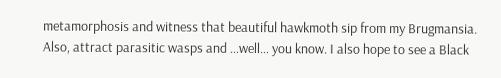metamorphosis and witness that beautiful hawkmoth sip from my Brugmansia. Also, attract parasitic wasps and …well… you know. I also hope to see a Black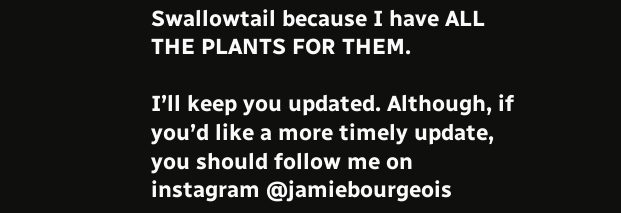Swallowtail because I have ALL THE PLANTS FOR THEM.

I’ll keep you updated. Although, if you’d like a more timely update, you should follow me on instagram @jamiebourgeois